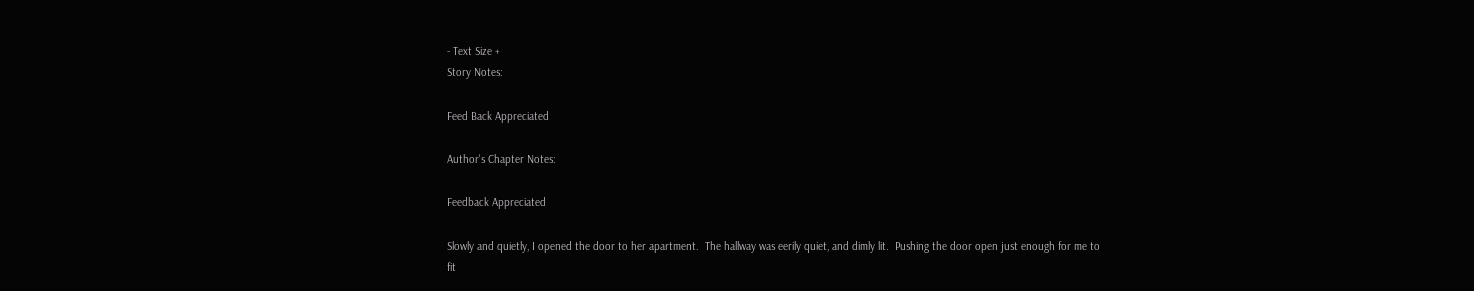- Text Size +
Story Notes:

Feed Back Appreciated

Author's Chapter Notes:

Feedback Appreciated

Slowly and quietly, I opened the door to her apartment.  The hallway was eerily quiet, and dimly lit.  Pushing the door open just enough for me to fit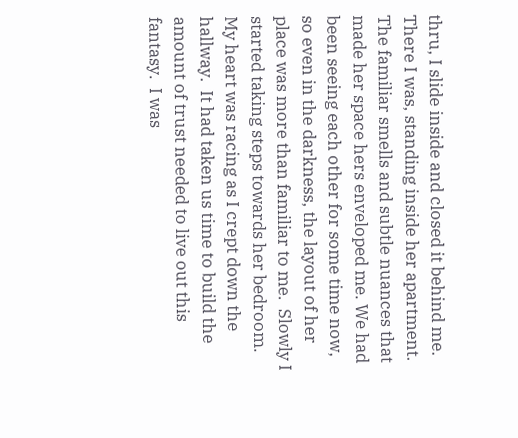thru, I slide inside and closed it behind me. There I was, standing inside her apartment.  The familiar smells and subtle nuances that made her space hers enveloped me. We had been seeing each other for some time now, so even in the darkness, the layout of her place was more than familiar to me.  Slowly I started taking steps towards her bedroom. My heart was racing as I crept down the hallway.  It had taken us time to build the amount of trust needed to live out this fantasy.  I was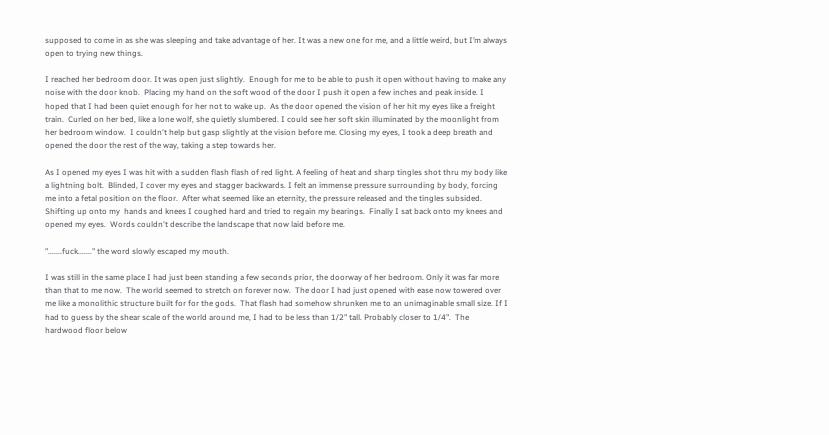supposed to come in as she was sleeping and take advantage of her. It was a new one for me, and a little weird, but I’m always open to trying new things.

I reached her bedroom door. It was open just slightly.  Enough for me to be able to push it open without having to make any noise with the door knob.  Placing my hand on the soft wood of the door I push it open a few inches and peak inside. I hoped that I had been quiet enough for her not to wake up.  As the door opened the vision of her hit my eyes like a freight train.  Curled on her bed, like a lone wolf, she quietly slumbered. I could see her soft skin illuminated by the moonlight from her bedroom window.  I couldn't help but gasp slightly at the vision before me. Closing my eyes, I took a deep breath and opened the door the rest of the way, taking a step towards her.

As I opened my eyes I was hit with a sudden flash flash of red light. A feeling of heat and sharp tingles shot thru my body like a lightning bolt.  Blinded, I cover my eyes and stagger backwards. I felt an immense pressure surrounding by body, forcing me into a fetal position on the floor.  After what seemed like an eternity, the pressure released and the tingles subsided. Shifting up onto my  hands and knees I coughed hard and tried to regain my bearings.  Finally I sat back onto my knees and opened my eyes.  Words couldn't describe the landscape that now laid before me.

".......fuck......." the word slowly escaped my mouth.

I was still in the same place I had just been standing a few seconds prior, the doorway of her bedroom. Only it was far more than that to me now.  The world seemed to stretch on forever now.  The door I had just opened with ease now towered over me like a monolithic structure built for for the gods.  That flash had somehow shrunken me to an unimaginable small size. If I had to guess by the shear scale of the world around me, I had to be less than 1/2" tall. Probably closer to 1/4".  The hardwood floor below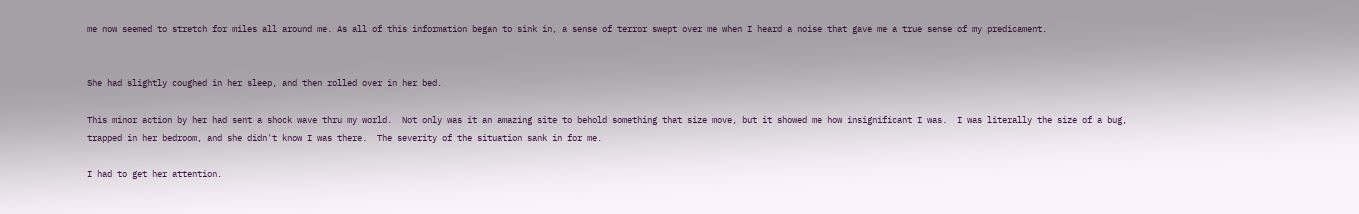me now seemed to stretch for miles all around me. As all of this information began to sink in, a sense of terror swept over me when I heard a noise that gave me a true sense of my predicament.


She had slightly coughed in her sleep, and then rolled over in her bed.

This minor action by her had sent a shock wave thru my world.  Not only was it an amazing site to behold something that size move, but it showed me how insignificant I was.  I was literally the size of a bug, trapped in her bedroom, and she didn't know I was there.  The severity of the situation sank in for me.

I had to get her attention.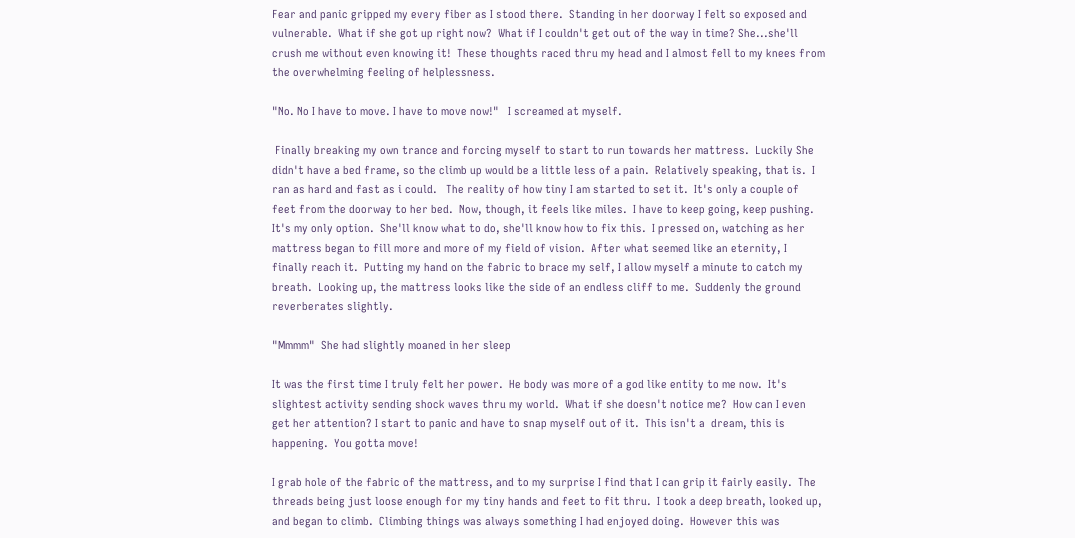Fear and panic gripped my every fiber as I stood there.  Standing in her doorway I felt so exposed and vulnerable.  What if she got up right now?  What if I couldn't get out of the way in time? She...she'll crush me without even knowing it!  These thoughts raced thru my head and I almost fell to my knees from the overwhelming feeling of helplessness.

"No. No I have to move. I have to move now!"   I screamed at myself.

 Finally breaking my own trance and forcing myself to start to run towards her mattress.  Luckily She didn't have a bed frame, so the climb up would be a little less of a pain.  Relatively speaking, that is.  I ran as hard and fast as i could.   The reality of how tiny I am started to set it.  It's only a couple of feet from the doorway to her bed.  Now, though, it feels like miles.  I have to keep going, keep pushing.  It's my only option.  She'll know what to do, she'll know how to fix this.  I pressed on, watching as her mattress began to fill more and more of my field of vision.  After what seemed like an eternity, I finally reach it.  Putting my hand on the fabric to brace my self, I allow myself a minute to catch my breath.  Looking up, the mattress looks like the side of an endless cliff to me.  Suddenly the ground reverberates slightly.

"Mmmm"  She had slightly moaned in her sleep

It was the first time I truly felt her power.  He body was more of a god like entity to me now.  It's slightest activity sending shock waves thru my world.  What if she doesn't notice me?  How can I even get her attention? I start to panic and have to snap myself out of it.  This isn't a  dream, this is happening.  You gotta move!

I grab hole of the fabric of the mattress, and to my surprise I find that I can grip it fairly easily.  The threads being just loose enough for my tiny hands and feet to fit thru.  I took a deep breath, looked up, and began to climb.  Climbing things was always something I had enjoyed doing.  However this was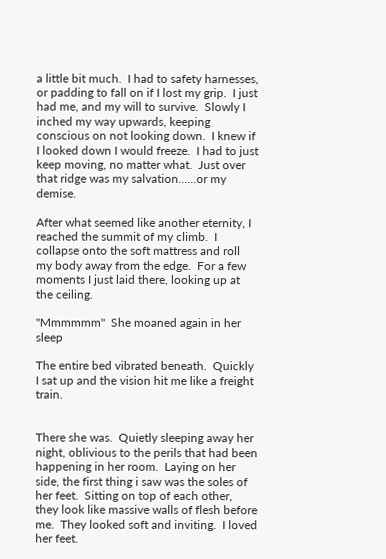a little bit much.  I had to safety harnesses, or padding to fall on if I lost my grip.  I just had me, and my will to survive.  Slowly I inched my way upwards, keeping conscious on not looking down.  I knew if I looked down I would freeze.  I had to just keep moving, no matter what.  Just over that ridge was my salvation......or my demise.

After what seemed like another eternity, I reached the summit of my climb.  I collapse onto the soft mattress and roll my body away from the edge.  For a few moments I just laid there, looking up at the ceiling.

"Mmmmmm"  She moaned again in her sleep

The entire bed vibrated beneath.  Quickly I sat up and the vision hit me like a freight train.


There she was.  Quietly sleeping away her night, oblivious to the perils that had been happening in her room.  Laying on her side, the first thing i saw was the soles of her feet.  Sitting on top of each other, they look like massive walls of flesh before me.  They looked soft and inviting.  I loved her feet.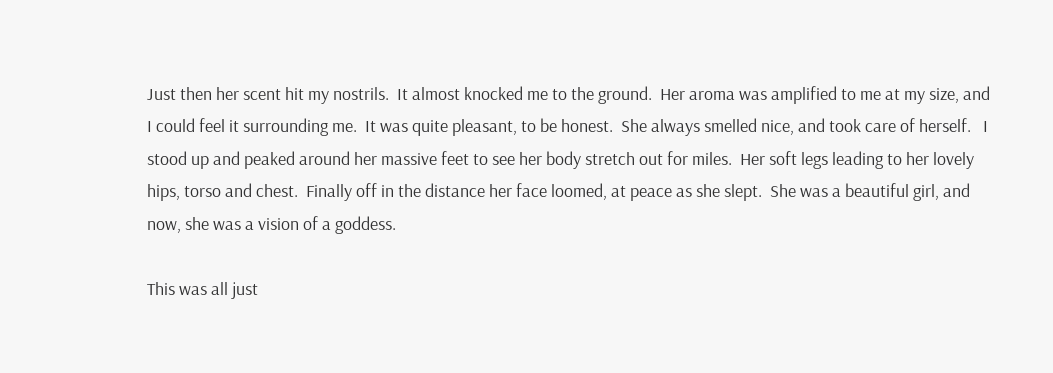Just then her scent hit my nostrils.  It almost knocked me to the ground.  Her aroma was amplified to me at my size, and I could feel it surrounding me.  It was quite pleasant, to be honest.  She always smelled nice, and took care of herself.   I stood up and peaked around her massive feet to see her body stretch out for miles.  Her soft legs leading to her lovely hips, torso and chest.  Finally off in the distance her face loomed, at peace as she slept.  She was a beautiful girl, and now, she was a vision of a goddess.

This was all just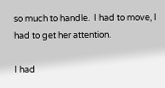so much to handle.  I had to move, I had to get her attention.

I had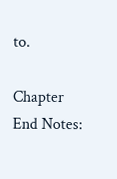to.

Chapter End Notes: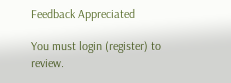Feedback Appreciated

You must login (register) to review.